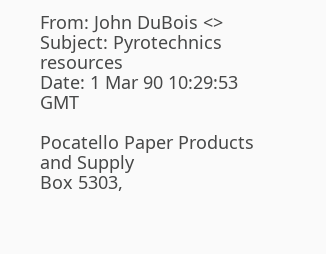From: John DuBois <>
Subject: Pyrotechnics resources
Date: 1 Mar 90 10:29:53 GMT

Pocatello Paper Products and Supply
Box 5303,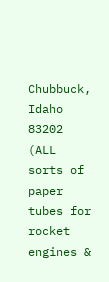Chubbuck, Idaho 83202
(ALL sorts of paper tubes for rocket engines &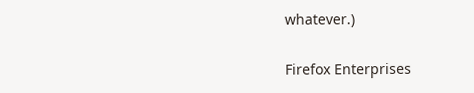whatever.)

Firefox Enterprises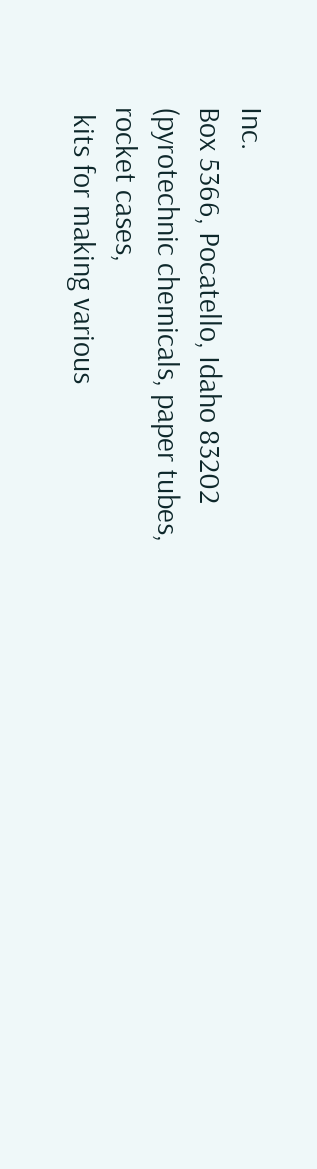Inc.
Box 5366, Pocatello, Idaho 83202
(pyrotechnic chemicals, paper tubes, rocket cases,
 kits for making various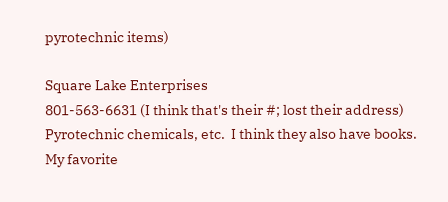pyrotechnic items)

Square Lake Enterprises
801-563-6631 (I think that's their #; lost their address)
Pyrotechnic chemicals, etc.  I think they also have books.
My favorite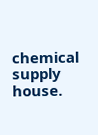chemical supply house.